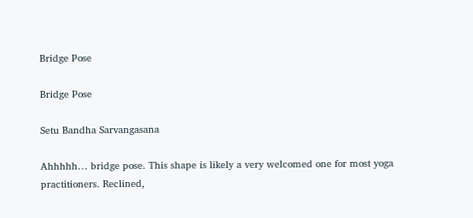Bridge Pose

Bridge Pose

Setu Bandha Sarvangasana

Ahhhhh… bridge pose. This shape is likely a very welcomed one for most yoga practitioners. Reclined,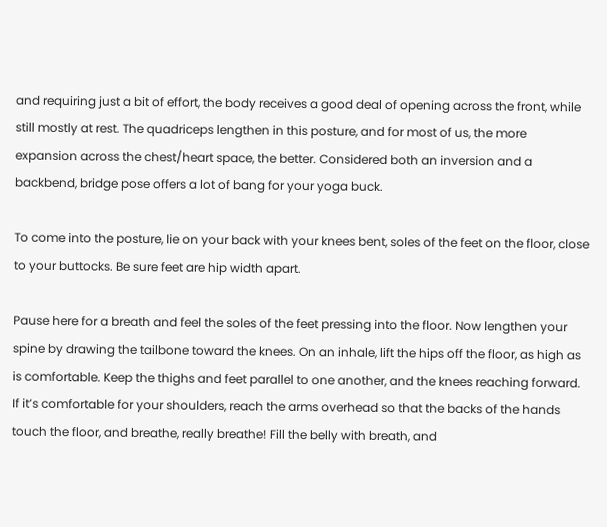and requiring just a bit of effort, the body receives a good deal of opening across the front, while still mostly at rest. The quadriceps lengthen in this posture, and for most of us, the more expansion across the chest/heart space, the better. Considered both an inversion and a backbend, bridge pose offers a lot of bang for your yoga buck.

To come into the posture, lie on your back with your knees bent, soles of the feet on the floor, close to your buttocks. Be sure feet are hip width apart.

Pause here for a breath and feel the soles of the feet pressing into the floor. Now lengthen your spine by drawing the tailbone toward the knees. On an inhale, lift the hips off the floor, as high as is comfortable. Keep the thighs and feet parallel to one another, and the knees reaching forward. If it’s comfortable for your shoulders, reach the arms overhead so that the backs of the hands touch the floor, and breathe, really breathe! Fill the belly with breath, and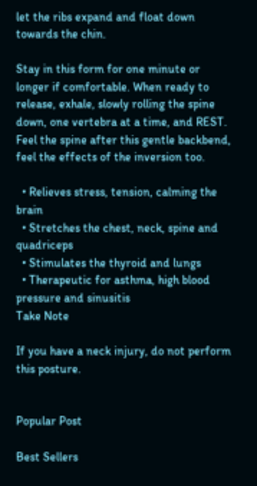let the ribs expand and float down towards the chin.

Stay in this form for one minute or longer if comfortable. When ready to release, exhale, slowly rolling the spine down, one vertebra at a time, and REST. Feel the spine after this gentle backbend, feel the effects of the inversion too.

  • Relieves stress, tension, calming the brain
  • Stretches the chest, neck, spine and quadriceps
  • Stimulates the thyroid and lungs
  • Therapeutic for asthma, high blood pressure and sinusitis
Take Note

If you have a neck injury, do not perform this posture.


Popular Post

Best Sellers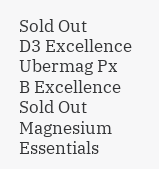Sold Out
D3 Excellence
Ubermag Px
B Excellence
Sold Out
Magnesium Essentials